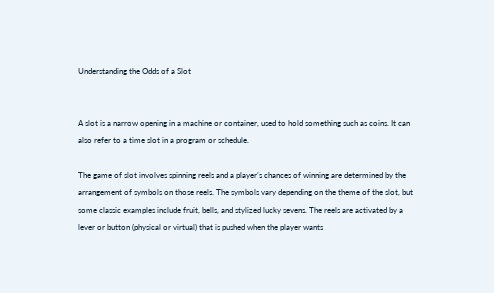Understanding the Odds of a Slot


A slot is a narrow opening in a machine or container, used to hold something such as coins. It can also refer to a time slot in a program or schedule.

The game of slot involves spinning reels and a player’s chances of winning are determined by the arrangement of symbols on those reels. The symbols vary depending on the theme of the slot, but some classic examples include fruit, bells, and stylized lucky sevens. The reels are activated by a lever or button (physical or virtual) that is pushed when the player wants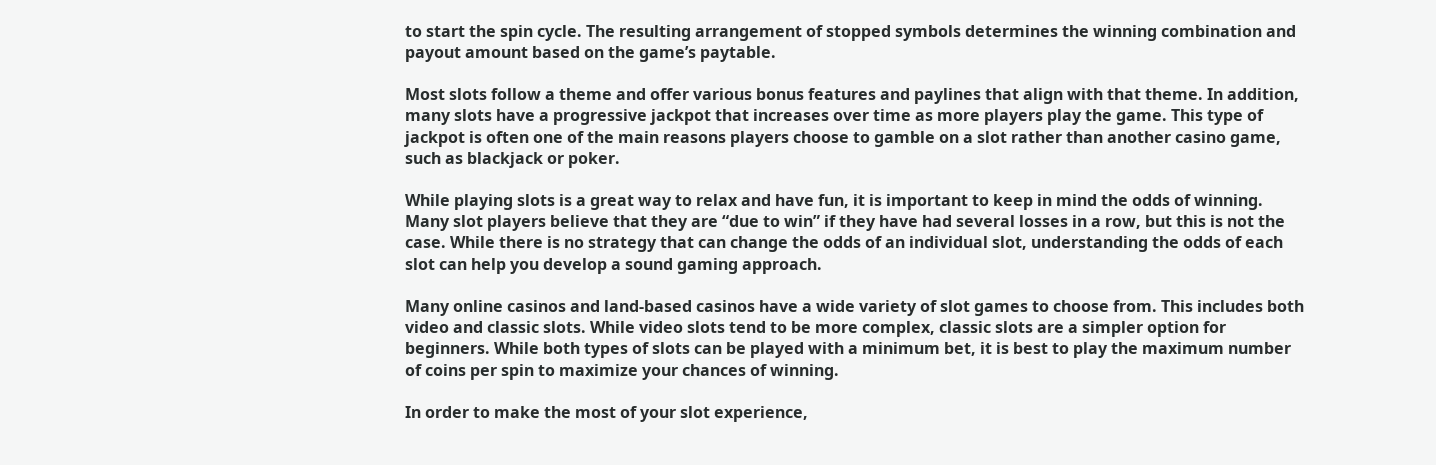to start the spin cycle. The resulting arrangement of stopped symbols determines the winning combination and payout amount based on the game’s paytable.

Most slots follow a theme and offer various bonus features and paylines that align with that theme. In addition, many slots have a progressive jackpot that increases over time as more players play the game. This type of jackpot is often one of the main reasons players choose to gamble on a slot rather than another casino game, such as blackjack or poker.

While playing slots is a great way to relax and have fun, it is important to keep in mind the odds of winning. Many slot players believe that they are “due to win” if they have had several losses in a row, but this is not the case. While there is no strategy that can change the odds of an individual slot, understanding the odds of each slot can help you develop a sound gaming approach.

Many online casinos and land-based casinos have a wide variety of slot games to choose from. This includes both video and classic slots. While video slots tend to be more complex, classic slots are a simpler option for beginners. While both types of slots can be played with a minimum bet, it is best to play the maximum number of coins per spin to maximize your chances of winning.

In order to make the most of your slot experience,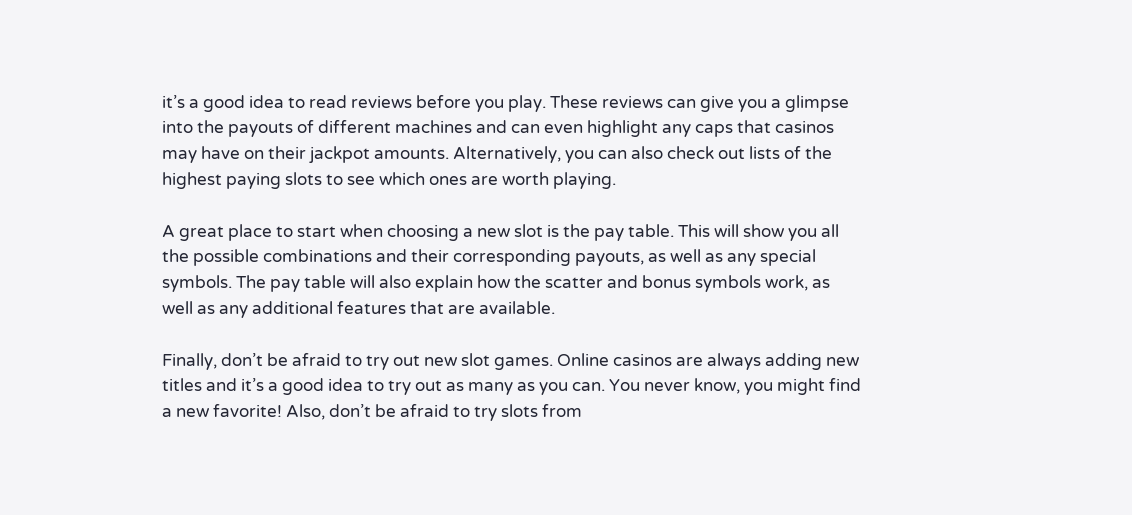it’s a good idea to read reviews before you play. These reviews can give you a glimpse into the payouts of different machines and can even highlight any caps that casinos may have on their jackpot amounts. Alternatively, you can also check out lists of the highest paying slots to see which ones are worth playing.

A great place to start when choosing a new slot is the pay table. This will show you all the possible combinations and their corresponding payouts, as well as any special symbols. The pay table will also explain how the scatter and bonus symbols work, as well as any additional features that are available.

Finally, don’t be afraid to try out new slot games. Online casinos are always adding new titles and it’s a good idea to try out as many as you can. You never know, you might find a new favorite! Also, don’t be afraid to try slots from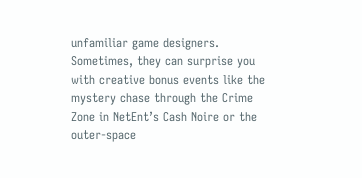unfamiliar game designers. Sometimes, they can surprise you with creative bonus events like the mystery chase through the Crime Zone in NetEnt’s Cash Noire or the outer-space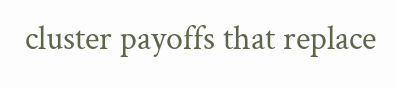cluster payoffs that replace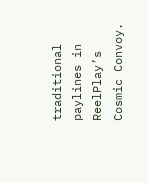traditional paylines in ReelPlay’s Cosmic Convoy.